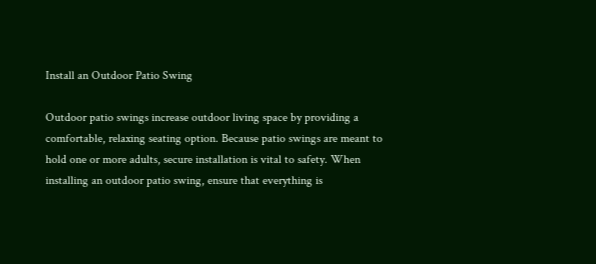Install an Outdoor Patio Swing

Outdoor patio swings increase outdoor living space by providing a comfortable, relaxing seating option. Because patio swings are meant to hold one or more adults, secure installation is vital to safety. When installing an outdoor patio swing, ensure that everything is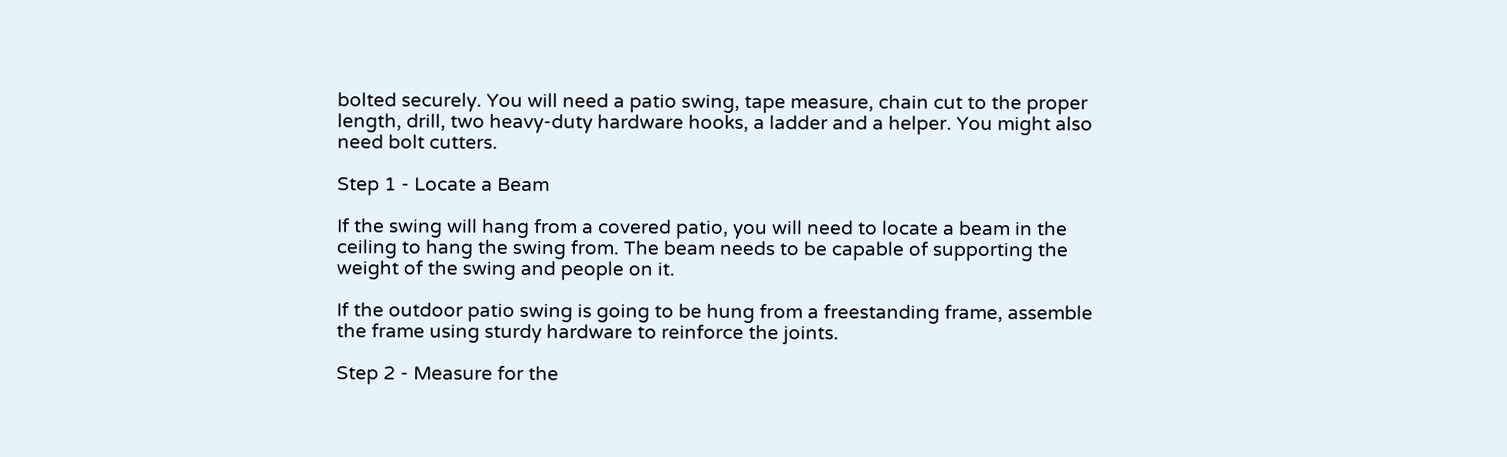bolted securely. You will need a patio swing, tape measure, chain cut to the proper length, drill, two heavy-duty hardware hooks, a ladder and a helper. You might also need bolt cutters.

Step 1 - Locate a Beam

If the swing will hang from a covered patio, you will need to locate a beam in the ceiling to hang the swing from. The beam needs to be capable of supporting the weight of the swing and people on it.

If the outdoor patio swing is going to be hung from a freestanding frame, assemble the frame using sturdy hardware to reinforce the joints.

Step 2 - Measure for the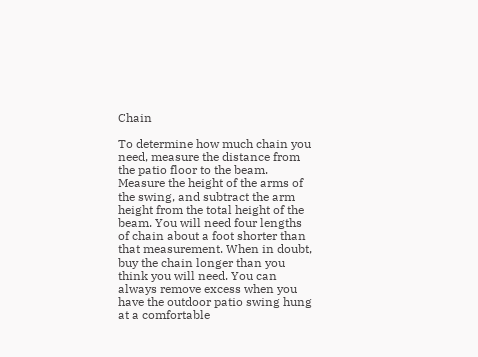Chain

To determine how much chain you need, measure the distance from the patio floor to the beam. Measure the height of the arms of the swing, and subtract the arm height from the total height of the beam. You will need four lengths of chain about a foot shorter than that measurement. When in doubt, buy the chain longer than you think you will need. You can always remove excess when you have the outdoor patio swing hung at a comfortable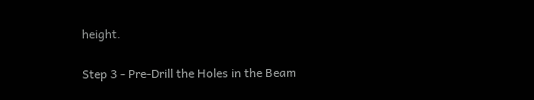height.

Step 3 - Pre-Drill the Holes in the Beam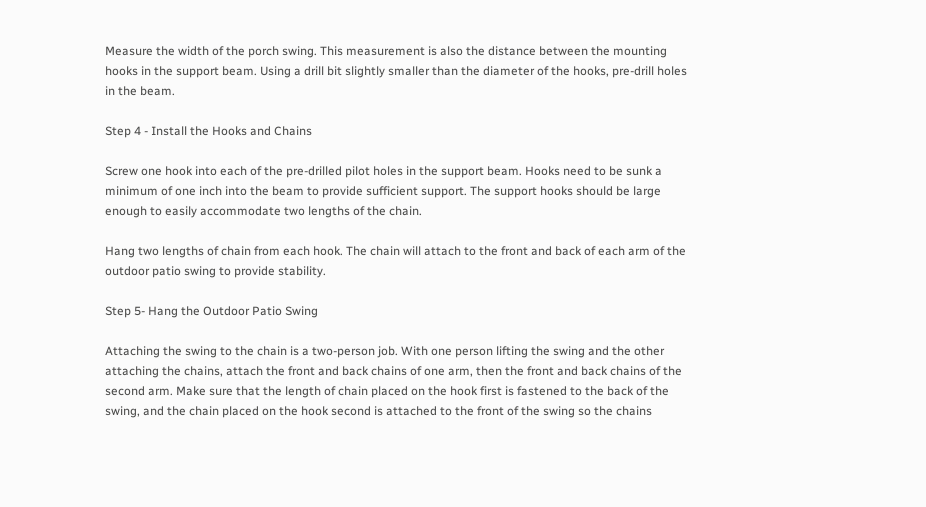Measure the width of the porch swing. This measurement is also the distance between the mounting hooks in the support beam. Using a drill bit slightly smaller than the diameter of the hooks, pre-drill holes in the beam.

Step 4 - Install the Hooks and Chains

Screw one hook into each of the pre-drilled pilot holes in the support beam. Hooks need to be sunk a minimum of one inch into the beam to provide sufficient support. The support hooks should be large enough to easily accommodate two lengths of the chain.

Hang two lengths of chain from each hook. The chain will attach to the front and back of each arm of the outdoor patio swing to provide stability.

Step 5- Hang the Outdoor Patio Swing

Attaching the swing to the chain is a two-person job. With one person lifting the swing and the other attaching the chains, attach the front and back chains of one arm, then the front and back chains of the second arm. Make sure that the length of chain placed on the hook first is fastened to the back of the swing, and the chain placed on the hook second is attached to the front of the swing so the chains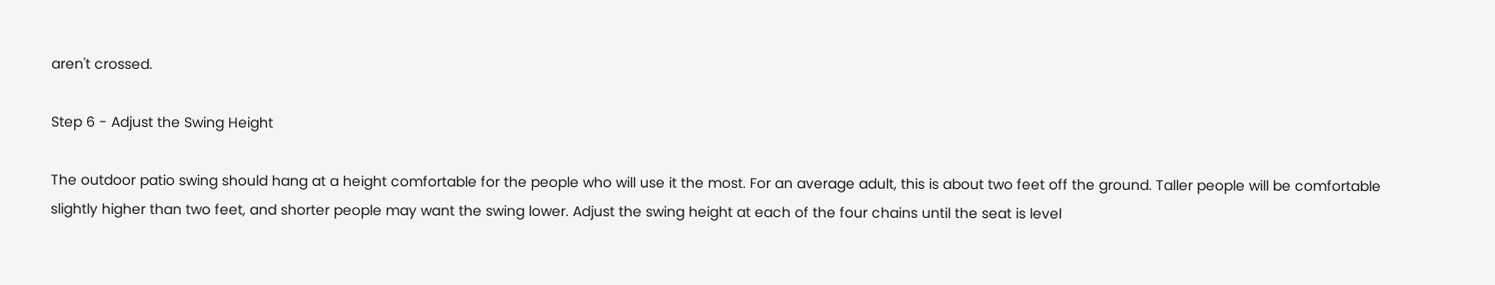aren't crossed.

Step 6 - Adjust the Swing Height

The outdoor patio swing should hang at a height comfortable for the people who will use it the most. For an average adult, this is about two feet off the ground. Taller people will be comfortable slightly higher than two feet, and shorter people may want the swing lower. Adjust the swing height at each of the four chains until the seat is level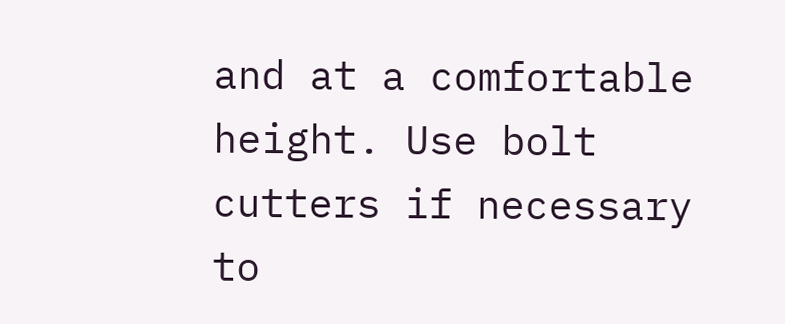and at a comfortable height. Use bolt cutters if necessary to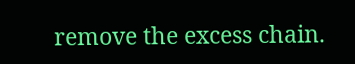remove the excess chain.